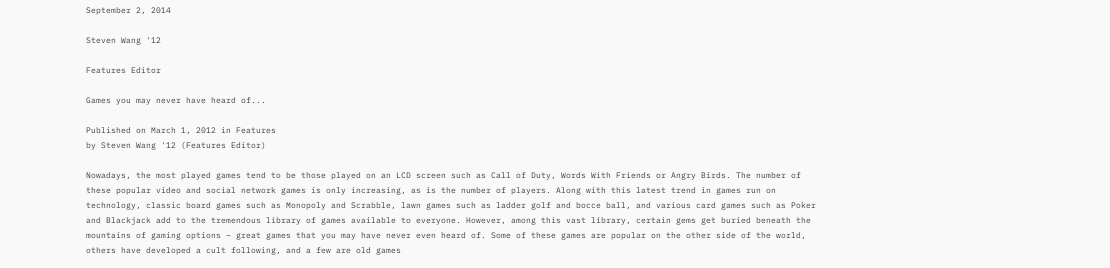September 2, 2014

Steven Wang '12

Features Editor

Games you may never have heard of...

Published on March 1, 2012 in Features
by Steven Wang '12 (Features Editor)

Nowadays, the most played games tend to be those played on an LCD screen such as Call of Duty, Words With Friends or Angry Birds. The number of these popular video and social network games is only increasing, as is the number of players. Along with this latest trend in games run on technology, classic board games such as Monopoly and Scrabble, lawn games such as ladder golf and bocce ball, and various card games such as Poker and Blackjack add to the tremendous library of games available to everyone. However, among this vast library, certain gems get buried beneath the mountains of gaming options – great games that you may have never even heard of. Some of these games are popular on the other side of the world, others have developed a cult following, and a few are old games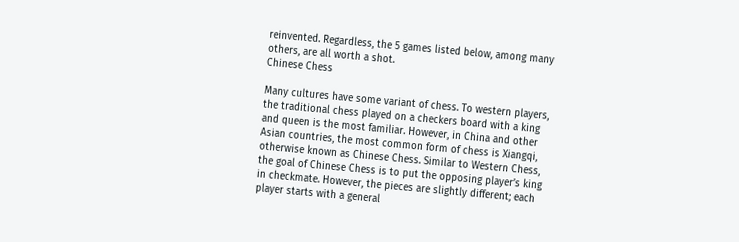reinvented. Regardless, the 5 games listed below, among many others, are all worth a shot.
Chinese Chess

Many cultures have some variant of chess. To western players, the traditional chess played on a checkers board with a king and queen is the most familiar. However, in China and other Asian countries, the most common form of chess is Xiangqi, otherwise known as Chinese Chess. Similar to Western Chess, the goal of Chinese Chess is to put the opposing player’s king in checkmate. However, the pieces are slightly different; each player starts with a general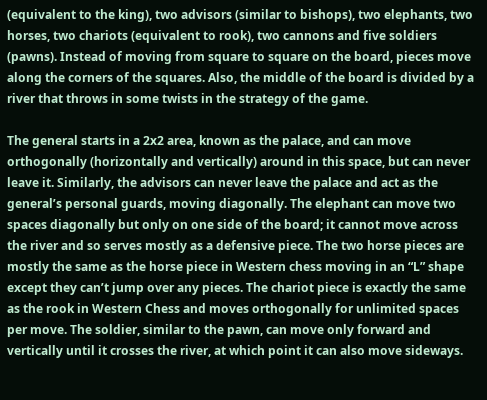(equivalent to the king), two advisors (similar to bishops), two elephants, two horses, two chariots (equivalent to rook), two cannons and five soldiers (pawns). Instead of moving from square to square on the board, pieces move along the corners of the squares. Also, the middle of the board is divided by a river that throws in some twists in the strategy of the game.

The general starts in a 2x2 area, known as the palace, and can move orthogonally (horizontally and vertically) around in this space, but can never leave it. Similarly, the advisors can never leave the palace and act as the general’s personal guards, moving diagonally. The elephant can move two spaces diagonally but only on one side of the board; it cannot move across the river and so serves mostly as a defensive piece. The two horse pieces are mostly the same as the horse piece in Western chess moving in an “L” shape except they can’t jump over any pieces. The chariot piece is exactly the same as the rook in Western Chess and moves orthogonally for unlimited spaces per move. The soldier, similar to the pawn, can move only forward and vertically until it crosses the river, at which point it can also move sideways.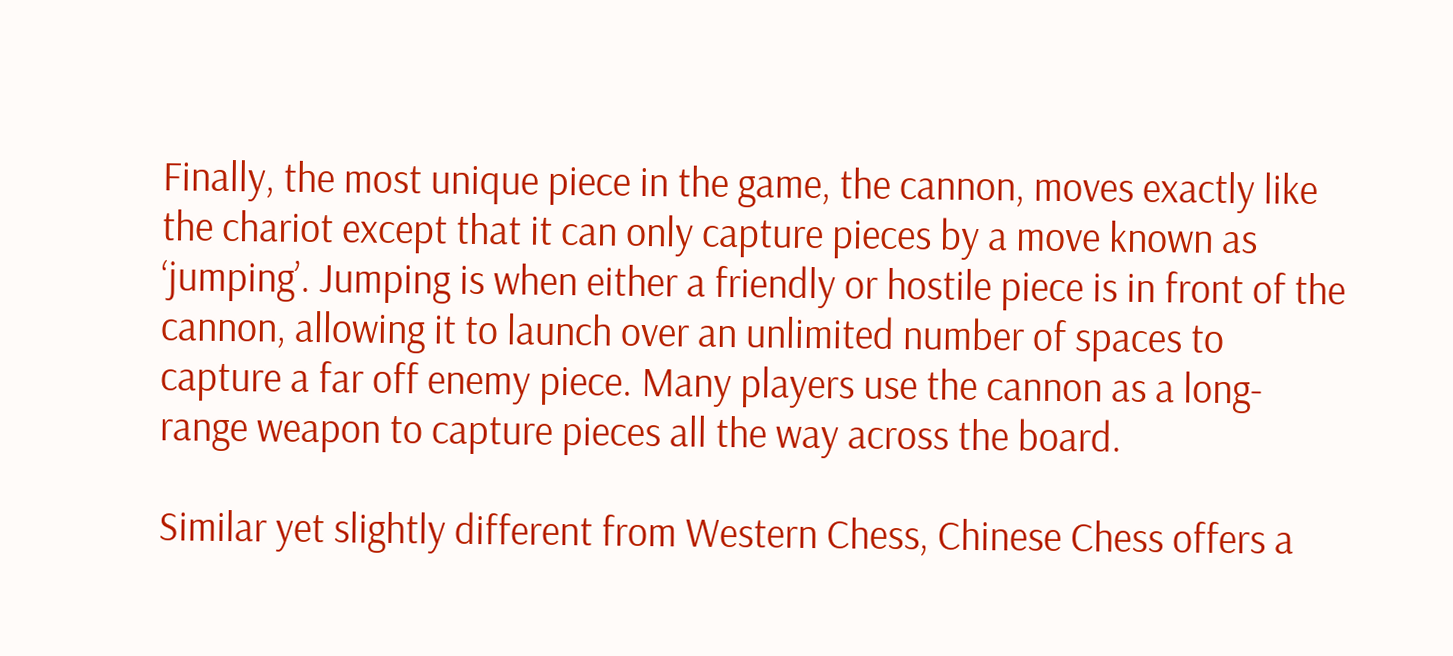Finally, the most unique piece in the game, the cannon, moves exactly like the chariot except that it can only capture pieces by a move known as ‘jumping’. Jumping is when either a friendly or hostile piece is in front of the cannon, allowing it to launch over an unlimited number of spaces to capture a far off enemy piece. Many players use the cannon as a long-range weapon to capture pieces all the way across the board.

Similar yet slightly different from Western Chess, Chinese Chess offers a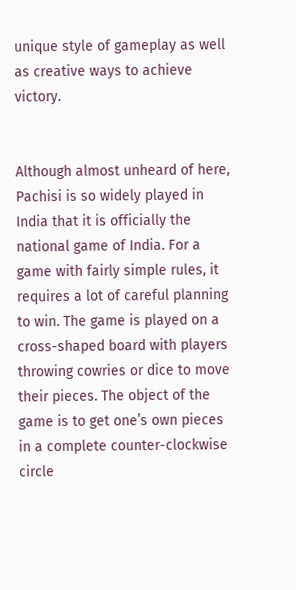unique style of gameplay as well as creative ways to achieve victory.


Although almost unheard of here, Pachisi is so widely played in India that it is officially the national game of India. For a game with fairly simple rules, it requires a lot of careful planning to win. The game is played on a cross-shaped board with players throwing cowries or dice to move their pieces. The object of the game is to get one’s own pieces in a complete counter-clockwise circle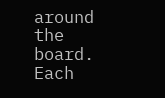around the board. Each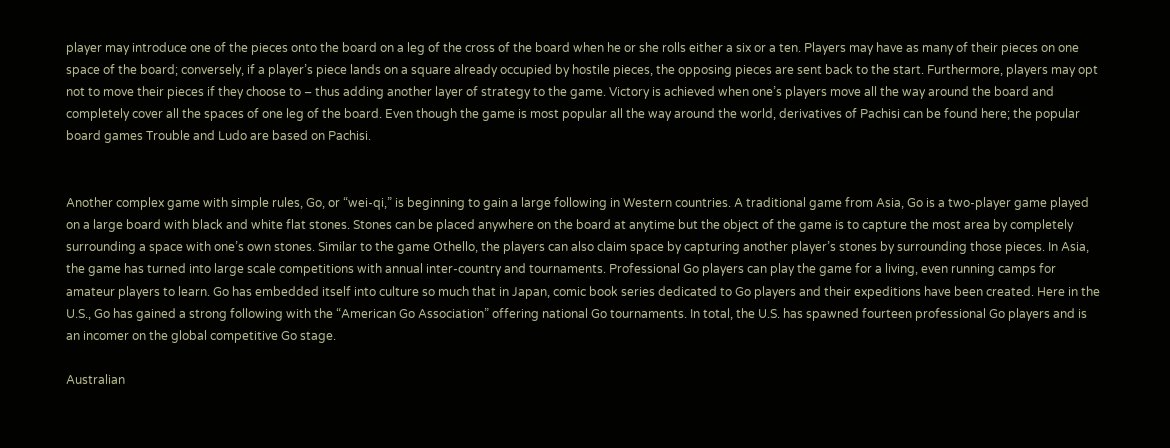player may introduce one of the pieces onto the board on a leg of the cross of the board when he or she rolls either a six or a ten. Players may have as many of their pieces on one space of the board; conversely, if a player’s piece lands on a square already occupied by hostile pieces, the opposing pieces are sent back to the start. Furthermore, players may opt not to move their pieces if they choose to – thus adding another layer of strategy to the game. Victory is achieved when one’s players move all the way around the board and completely cover all the spaces of one leg of the board. Even though the game is most popular all the way around the world, derivatives of Pachisi can be found here; the popular board games Trouble and Ludo are based on Pachisi.


Another complex game with simple rules, Go, or “wei-qi,” is beginning to gain a large following in Western countries. A traditional game from Asia, Go is a two-player game played on a large board with black and white flat stones. Stones can be placed anywhere on the board at anytime but the object of the game is to capture the most area by completely surrounding a space with one’s own stones. Similar to the game Othello, the players can also claim space by capturing another player’s stones by surrounding those pieces. In Asia, the game has turned into large scale competitions with annual inter-country and tournaments. Professional Go players can play the game for a living, even running camps for amateur players to learn. Go has embedded itself into culture so much that in Japan, comic book series dedicated to Go players and their expeditions have been created. Here in the U.S., Go has gained a strong following with the “American Go Association” offering national Go tournaments. In total, the U.S. has spawned fourteen professional Go players and is an incomer on the global competitive Go stage.

Australian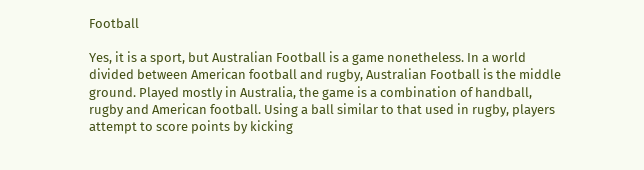Football

Yes, it is a sport, but Australian Football is a game nonetheless. In a world divided between American football and rugby, Australian Football is the middle ground. Played mostly in Australia, the game is a combination of handball, rugby and American football. Using a ball similar to that used in rugby, players attempt to score points by kicking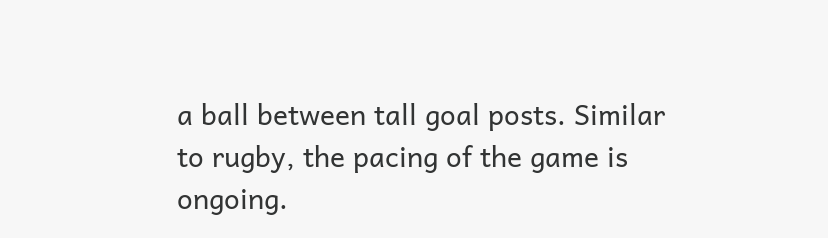a ball between tall goal posts. Similar to rugby, the pacing of the game is ongoing.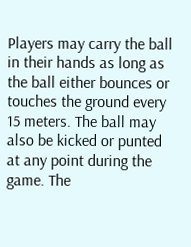Players may carry the ball in their hands as long as the ball either bounces or touches the ground every 15 meters. The ball may also be kicked or punted at any point during the game. The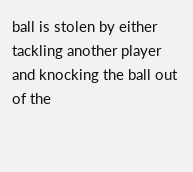ball is stolen by either tackling another player and knocking the ball out of the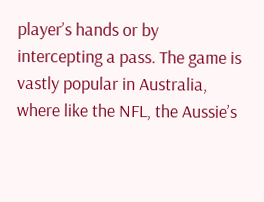player’s hands or by intercepting a pass. The game is vastly popular in Australia, where like the NFL, the Aussie’s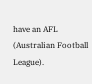have an AFL (Australian Football League).